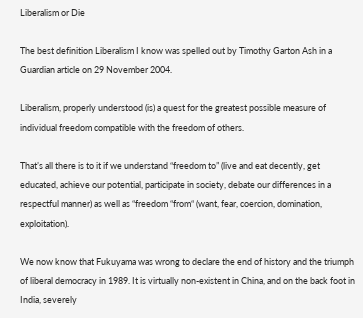Liberalism or Die

The best definition Liberalism I know was spelled out by Timothy Garton Ash in a Guardian article on 29 November 2004.

Liberalism, properly understood (is) a quest for the greatest possible measure of individual freedom compatible with the freedom of others.

That’s all there is to it if we understand “freedom to” (live and eat decently, get educated, achieve our potential, participate in society, debate our differences in a respectful manner) as well as “freedom “from“ (want, fear, coercion, domination, exploitation).

We now know that Fukuyama was wrong to declare the end of history and the triumph of liberal democracy in 1989. It is virtually non-existent in China, and on the back foot in India, severely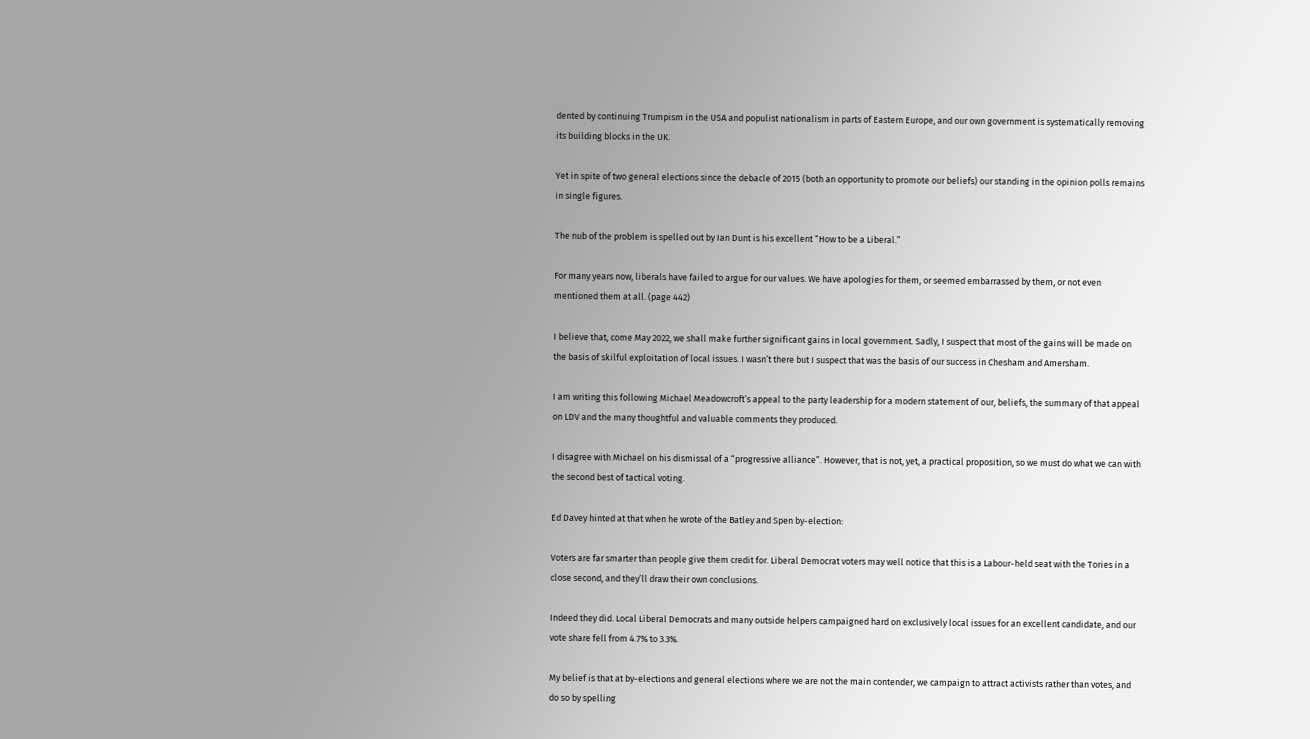dented by continuing Trumpism in the USA and populist nationalism in parts of Eastern Europe, and our own government is systematically removing its building blocks in the UK.

Yet in spite of two general elections since the debacle of 2015 (both an opportunity to promote our beliefs) our standing in the opinion polls remains in single figures.

The nub of the problem is spelled out by Ian Dunt is his excellent “How to be a Liberal.”

For many years now, liberals have failed to argue for our values. We have apologies for them, or seemed embarrassed by them, or not even mentioned them at all. (page 442)

I believe that, come May 2022, we shall make further significant gains in local government. Sadly, I suspect that most of the gains will be made on the basis of skilful exploitation of local issues. I wasn’t there but I suspect that was the basis of our success in Chesham and Amersham.

I am writing this following Michael Meadowcroft’s appeal to the party leadership for a modern statement of our, beliefs, the summary of that appeal on LDV and the many thoughtful and valuable comments they produced.

I disagree with Michael on his dismissal of a “progressive alliance”. However, that is not, yet, a practical proposition, so we must do what we can with the second best of tactical voting.

Ed Davey hinted at that when he wrote of the Batley and Spen by-election:

Voters are far smarter than people give them credit for. Liberal Democrat voters may well notice that this is a Labour-held seat with the Tories in a close second, and they’ll draw their own conclusions.

Indeed they did. Local Liberal Democrats and many outside helpers campaigned hard on exclusively local issues for an excellent candidate, and our vote share fell from 4.7% to 3.3%.

My belief is that at by-elections and general elections where we are not the main contender, we campaign to attract activists rather than votes, and do so by spelling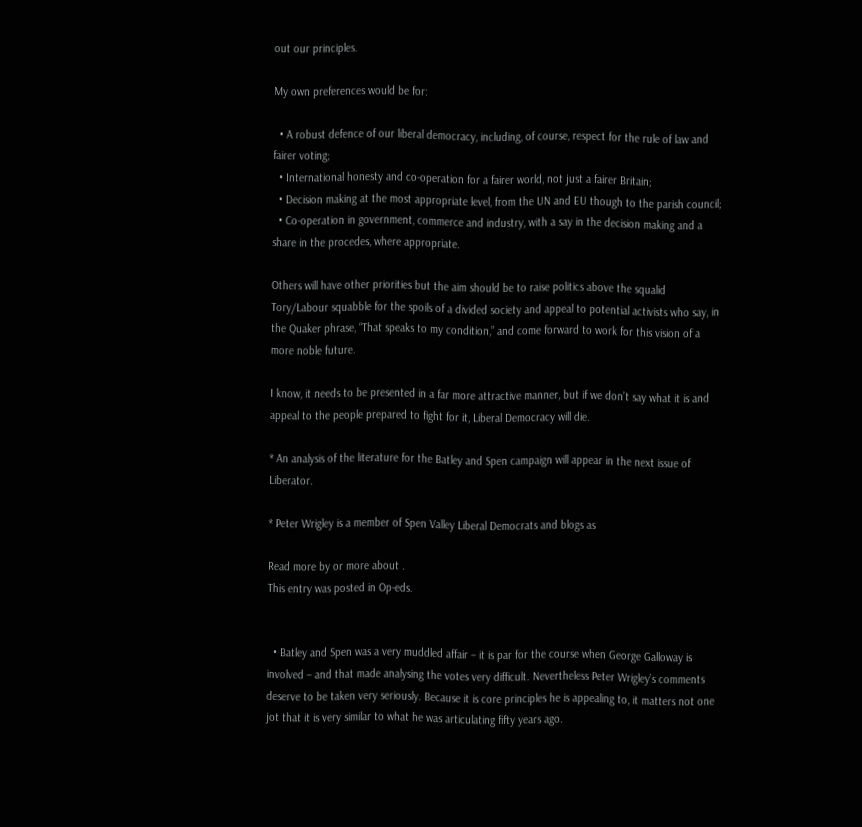out our principles.

My own preferences would be for:

  • A robust defence of our liberal democracy, including, of course, respect for the rule of law and fairer voting;
  • International honesty and co-operation for a fairer world, not just a fairer Britain;
  • Decision making at the most appropriate level, from the UN and EU though to the parish council;
  • Co-operation in government, commerce and industry, with a say in the decision making and a share in the procedes, where appropriate.

Others will have other priorities but the aim should be to raise politics above the squalid Tory/Labour squabble for the spoils of a divided society and appeal to potential activists who say, in the Quaker phrase, “That speaks to my condition,” and come forward to work for this vision of a more noble future.

I know, it needs to be presented in a far more attractive manner, but if we don’t say what it is and appeal to the people prepared to fight for it, Liberal Democracy will die.

* An analysis of the literature for the Batley and Spen campaign will appear in the next issue of Liberator.

* Peter Wrigley is a member of Spen Valley Liberal Democrats and blogs as

Read more by or more about .
This entry was posted in Op-eds.


  • Batley and Spen was a very muddled affair – it is par for the course when George Galloway is involved – and that made analysing the votes very difficult. Nevertheless Peter Wrigley’s comments deserve to be taken very seriously. Because it is core principles he is appealing to, it matters not one jot that it is very similar to what he was articulating fifty years ago.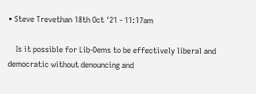• Steve Trevethan 18th Oct '21 - 11:17am

    Is it possible for Lib-Dems to be effectively liberal and democratic without denouncing and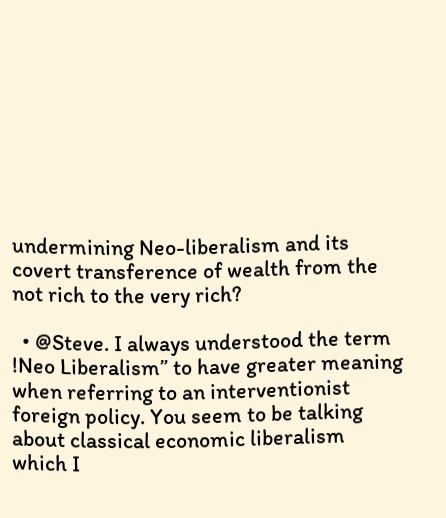undermining Neo-liberalism and its covert transference of wealth from the not rich to the very rich?

  • @Steve. I always understood the term !Neo Liberalism” to have greater meaning when referring to an interventionist foreign policy. You seem to be talking about classical economic liberalism which I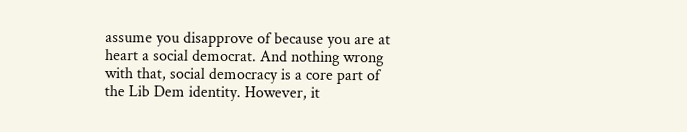assume you disapprove of because you are at heart a social democrat. And nothing wrong with that, social democracy is a core part of the Lib Dem identity. However, it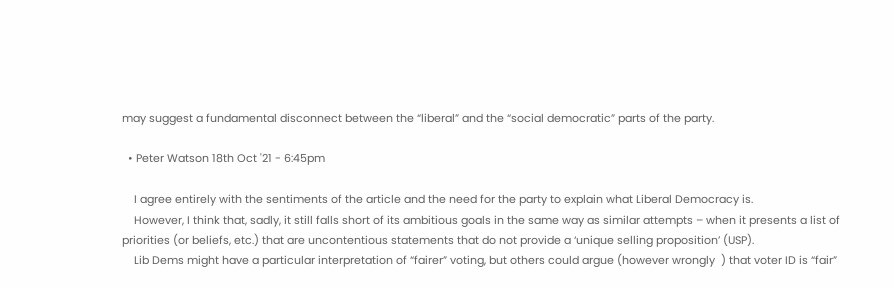may suggest a fundamental disconnect between the “liberal” and the “social democratic” parts of the party.

  • Peter Watson 18th Oct '21 - 6:45pm

    I agree entirely with the sentiments of the article and the need for the party to explain what Liberal Democracy is.
    However, I think that, sadly, it still falls short of its ambitious goals in the same way as similar attempts – when it presents a list of priorities (or beliefs, etc.) that are uncontentious statements that do not provide a ‘unique selling proposition’ (USP).
    Lib Dems might have a particular interpretation of “fairer” voting, but others could argue (however wrongly  ) that voter ID is “fair”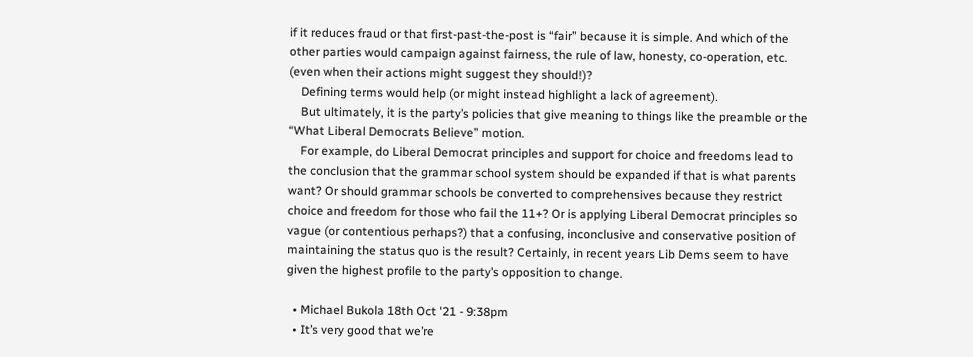if it reduces fraud or that first-past-the-post is “fair” because it is simple. And which of the other parties would campaign against fairness, the rule of law, honesty, co-operation, etc. (even when their actions might suggest they should!)?
    Defining terms would help (or might instead highlight a lack of agreement).
    But ultimately, it is the party’s policies that give meaning to things like the preamble or the “What Liberal Democrats Believe” motion.
    For example, do Liberal Democrat principles and support for choice and freedoms lead to the conclusion that the grammar school system should be expanded if that is what parents want? Or should grammar schools be converted to comprehensives because they restrict choice and freedom for those who fail the 11+? Or is applying Liberal Democrat principles so vague (or contentious perhaps?) that a confusing, inconclusive and conservative position of maintaining the status quo is the result? Certainly, in recent years Lib Dems seem to have given the highest profile to the party’s opposition to change.

  • Michael Bukola 18th Oct '21 - 9:38pm
  • It’s very good that we’re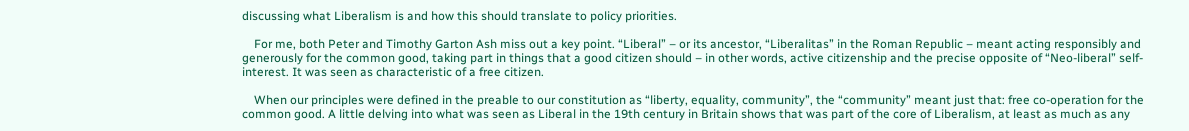discussing what Liberalism is and how this should translate to policy priorities.

    For me, both Peter and Timothy Garton Ash miss out a key point. “Liberal” – or its ancestor, “Liberalitas” in the Roman Republic – meant acting responsibly and generously for the common good, taking part in things that a good citizen should – in other words, active citizenship and the precise opposite of “Neo-liberal” self-interest. It was seen as characteristic of a free citizen.

    When our principles were defined in the preable to our constitution as “liberty, equality, community”, the “community” meant just that: free co-operation for the common good. A little delving into what was seen as Liberal in the 19th century in Britain shows that was part of the core of Liberalism, at least as much as any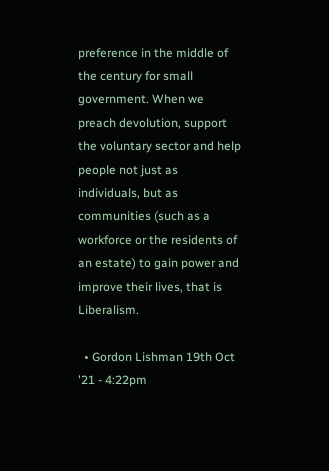preference in the middle of the century for small government. When we preach devolution, support the voluntary sector and help people not just as individuals, but as communities (such as a workforce or the residents of an estate) to gain power and improve their lives, that is Liberalism.

  • Gordon Lishman 19th Oct '21 - 4:22pm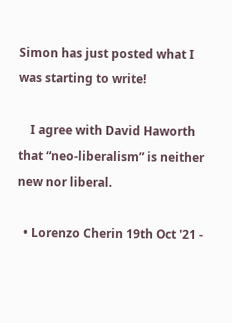Simon has just posted what I was starting to write!

    I agree with David Haworth that “neo-liberalism” is neither new nor liberal.

  • Lorenzo Cherin 19th Oct '21 -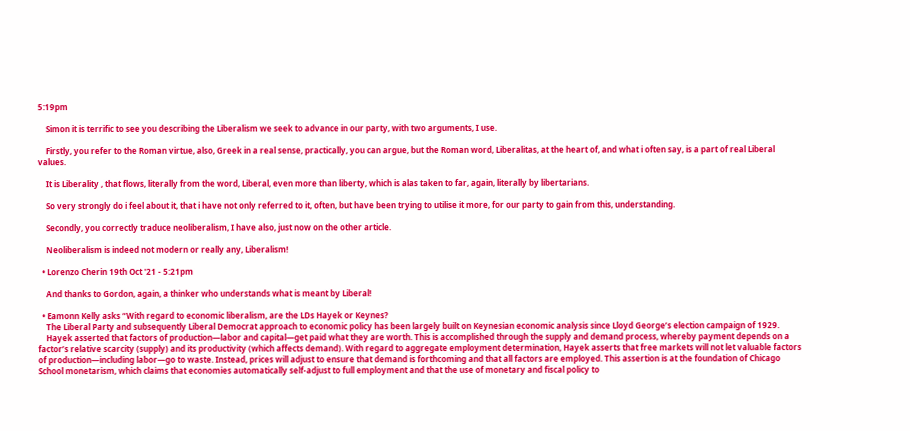5:19pm

    Simon it is terrific to see you describing the Liberalism we seek to advance in our party, with two arguments, I use.

    Firstly, you refer to the Roman virtue, also, Greek in a real sense, practically, you can argue, but the Roman word, Liberalitas, at the heart of, and what i often say, is a part of real Liberal values.

    It is Liberality , that flows, literally from the word, Liberal, even more than liberty, which is alas taken to far, again, literally by libertarians.

    So very strongly do i feel about it, that i have not only referred to it, often, but have been trying to utilise it more, for our party to gain from this, understanding.

    Secondly, you correctly traduce neoliberalism, I have also, just now on the other article.

    Neoliberalism is indeed not modern or really any, Liberalism!

  • Lorenzo Cherin 19th Oct '21 - 5:21pm

    And thanks to Gordon, again, a thinker who understands what is meant by Liberal!

  • Eamonn Kelly asks “With regard to economic liberalism, are the LDs Hayek or Keynes?
    The Liberal Party and subsequently Liberal Democrat approach to economic policy has been largely built on Keynesian economic analysis since Lloyd George’s election campaign of 1929.
    Hayek asserted that factors of production—labor and capital—get paid what they are worth. This is accomplished through the supply and demand process, whereby payment depends on a factor’s relative scarcity (supply) and its productivity (which affects demand). With regard to aggregate employment determination, Hayek asserts that free markets will not let valuable factors of production—including labor—go to waste. Instead, prices will adjust to ensure that demand is forthcoming and that all factors are employed. This assertion is at the foundation of Chicago School monetarism, which claims that economies automatically self-adjust to full employment and that the use of monetary and fiscal policy to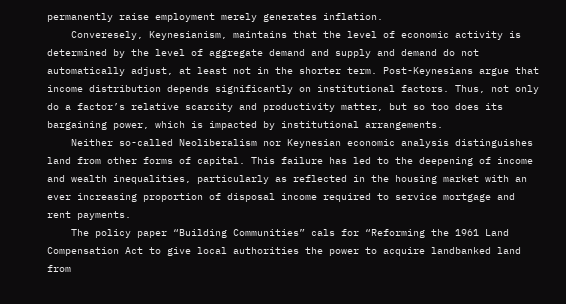permanently raise employment merely generates inflation.
    Converesely, Keynesianism, maintains that the level of economic activity is determined by the level of aggregate demand and supply and demand do not automatically adjust, at least not in the shorter term. Post-Keynesians argue that income distribution depends significantly on institutional factors. Thus, not only do a factor’s relative scarcity and productivity matter, but so too does its bargaining power, which is impacted by institutional arrangements.
    Neither so-called Neoliberalism nor Keynesian economic analysis distinguishes land from other forms of capital. This failure has led to the deepening of income and wealth inequalities, particularly as reflected in the housing market with an ever increasing proportion of disposal income required to service mortgage and rent payments.
    The policy paper “Building Communities” cals for “Reforming the 1961 Land Compensation Act to give local authorities the power to acquire landbanked land from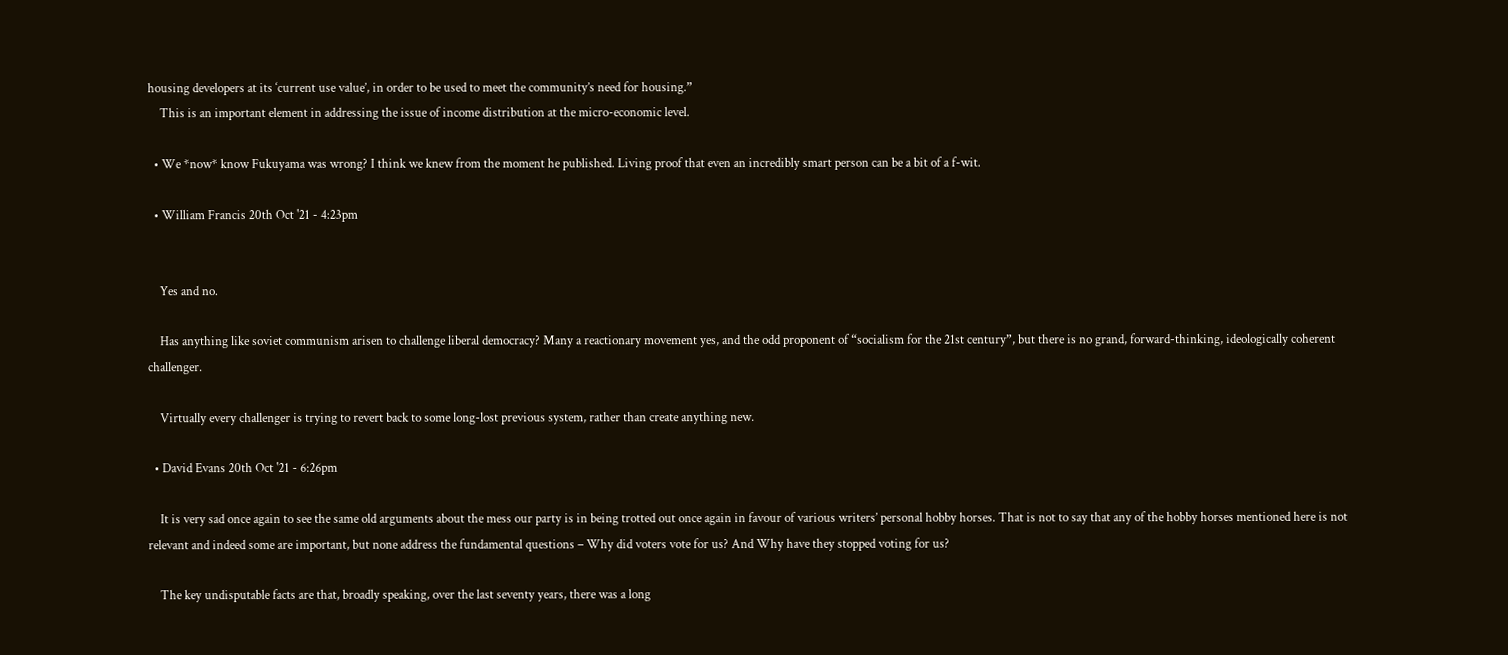housing developers at its ‘current use value’, in order to be used to meet the community’s need for housing.”
    This is an important element in addressing the issue of income distribution at the micro-economic level.

  • We *now* know Fukuyama was wrong? I think we knew from the moment he published. Living proof that even an incredibly smart person can be a bit of a f-wit.

  • William Francis 20th Oct '21 - 4:23pm


    Yes and no.

    Has anything like soviet communism arisen to challenge liberal democracy? Many a reactionary movement yes, and the odd proponent of “socialism for the 21st century”, but there is no grand, forward-thinking, ideologically coherent challenger.

    Virtually every challenger is trying to revert back to some long-lost previous system, rather than create anything new.

  • David Evans 20th Oct '21 - 6:26pm

    It is very sad once again to see the same old arguments about the mess our party is in being trotted out once again in favour of various writers’ personal hobby horses. That is not to say that any of the hobby horses mentioned here is not relevant and indeed some are important, but none address the fundamental questions – Why did voters vote for us? And Why have they stopped voting for us?

    The key undisputable facts are that, broadly speaking, over the last seventy years, there was a long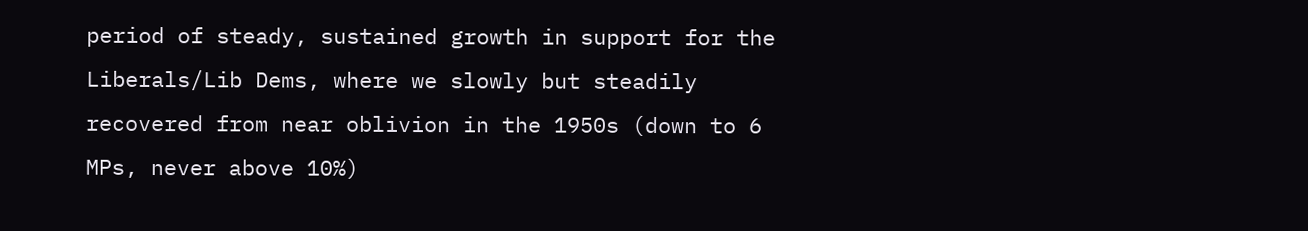period of steady, sustained growth in support for the Liberals/Lib Dems, where we slowly but steadily recovered from near oblivion in the 1950s (down to 6 MPs, never above 10%)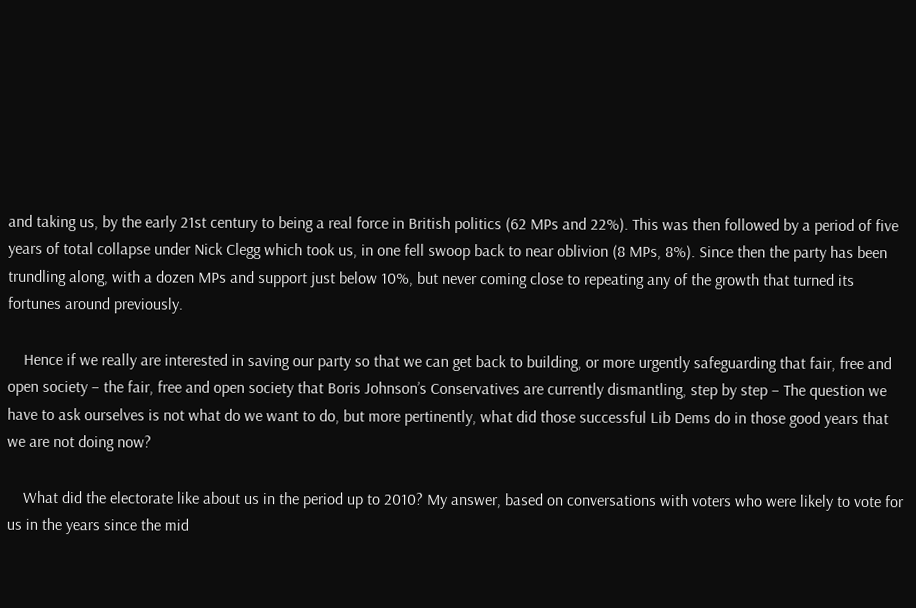and taking us, by the early 21st century to being a real force in British politics (62 MPs and 22%). This was then followed by a period of five years of total collapse under Nick Clegg which took us, in one fell swoop back to near oblivion (8 MPs, 8%). Since then the party has been trundling along, with a dozen MPs and support just below 10%, but never coming close to repeating any of the growth that turned its fortunes around previously.

    Hence if we really are interested in saving our party so that we can get back to building, or more urgently safeguarding that fair, free and open society – the fair, free and open society that Boris Johnson’s Conservatives are currently dismantling, step by step – The question we have to ask ourselves is not what do we want to do, but more pertinently, what did those successful Lib Dems do in those good years that we are not doing now?

    What did the electorate like about us in the period up to 2010? My answer, based on conversations with voters who were likely to vote for us in the years since the mid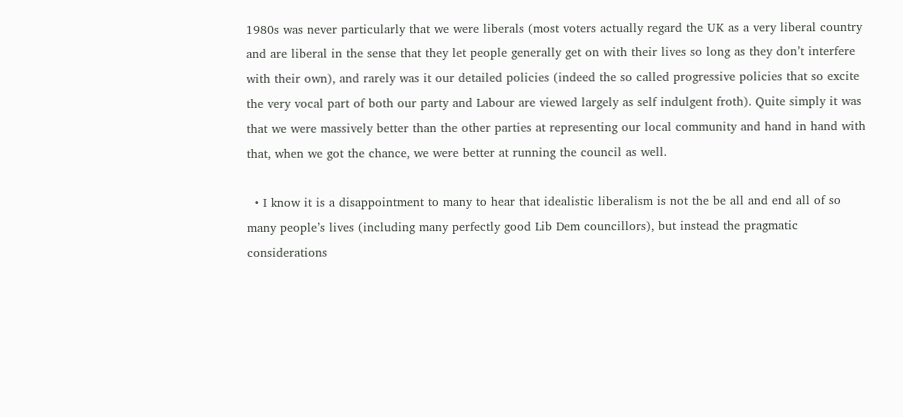1980s was never particularly that we were liberals (most voters actually regard the UK as a very liberal country and are liberal in the sense that they let people generally get on with their lives so long as they don’t interfere with their own), and rarely was it our detailed policies (indeed the so called progressive policies that so excite the very vocal part of both our party and Labour are viewed largely as self indulgent froth). Quite simply it was that we were massively better than the other parties at representing our local community and hand in hand with that, when we got the chance, we were better at running the council as well.

  • I know it is a disappointment to many to hear that idealistic liberalism is not the be all and end all of so many people’s lives (including many perfectly good Lib Dem councillors), but instead the pragmatic considerations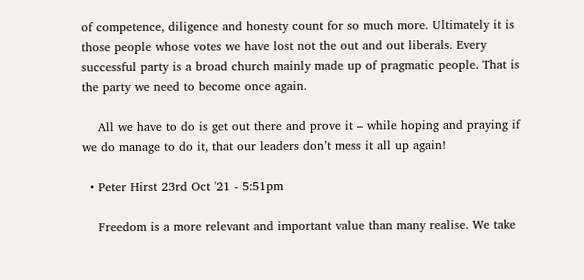of competence, diligence and honesty count for so much more. Ultimately it is those people whose votes we have lost not the out and out liberals. Every successful party is a broad church mainly made up of pragmatic people. That is the party we need to become once again.

    All we have to do is get out there and prove it – while hoping and praying if we do manage to do it, that our leaders don’t mess it all up again!

  • Peter Hirst 23rd Oct '21 - 5:51pm

    Freedom is a more relevant and important value than many realise. We take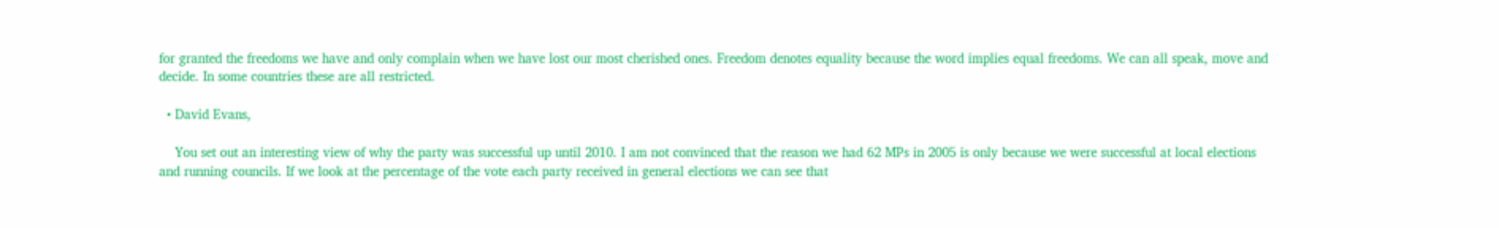for granted the freedoms we have and only complain when we have lost our most cherished ones. Freedom denotes equality because the word implies equal freedoms. We can all speak, move and decide. In some countries these are all restricted.

  • David Evans,

    You set out an interesting view of why the party was successful up until 2010. I am not convinced that the reason we had 62 MPs in 2005 is only because we were successful at local elections and running councils. If we look at the percentage of the vote each party received in general elections we can see that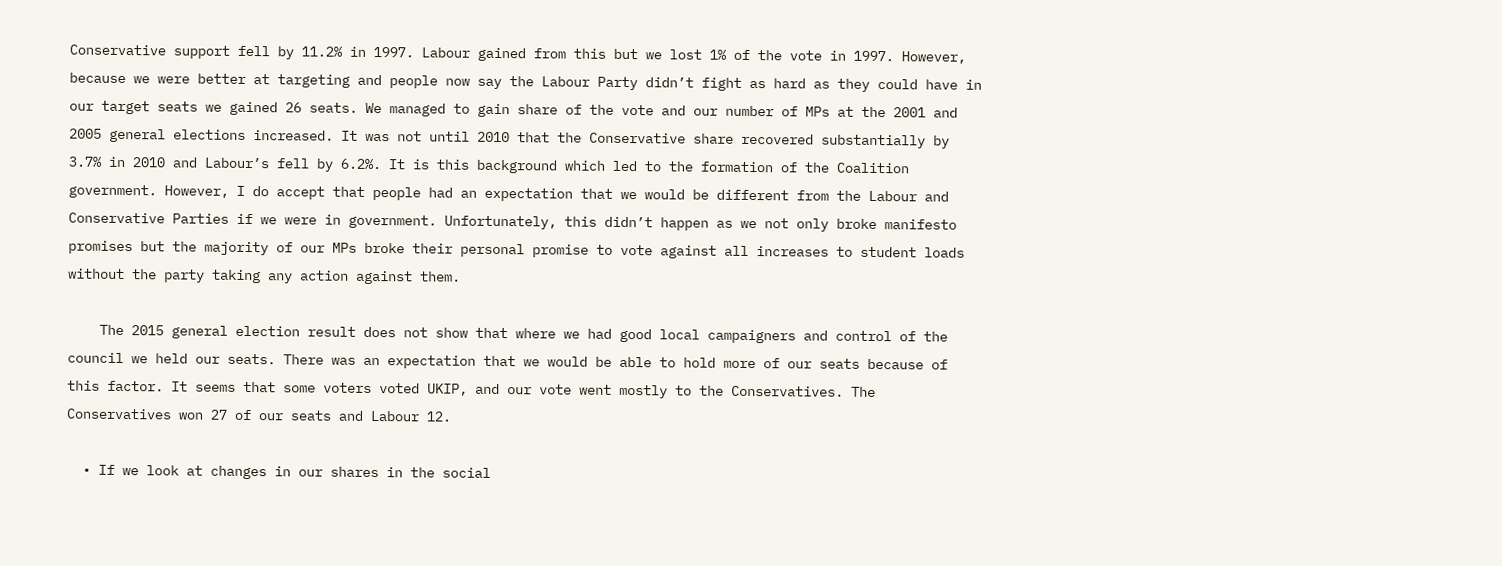Conservative support fell by 11.2% in 1997. Labour gained from this but we lost 1% of the vote in 1997. However, because we were better at targeting and people now say the Labour Party didn’t fight as hard as they could have in our target seats we gained 26 seats. We managed to gain share of the vote and our number of MPs at the 2001 and 2005 general elections increased. It was not until 2010 that the Conservative share recovered substantially by 3.7% in 2010 and Labour’s fell by 6.2%. It is this background which led to the formation of the Coalition government. However, I do accept that people had an expectation that we would be different from the Labour and Conservative Parties if we were in government. Unfortunately, this didn’t happen as we not only broke manifesto promises but the majority of our MPs broke their personal promise to vote against all increases to student loads without the party taking any action against them.

    The 2015 general election result does not show that where we had good local campaigners and control of the council we held our seats. There was an expectation that we would be able to hold more of our seats because of this factor. It seems that some voters voted UKIP, and our vote went mostly to the Conservatives. The Conservatives won 27 of our seats and Labour 12.

  • If we look at changes in our shares in the social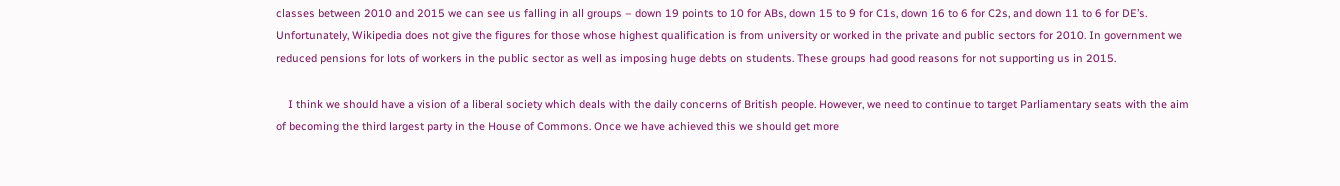classes between 2010 and 2015 we can see us falling in all groups – down 19 points to 10 for ABs, down 15 to 9 for C1s, down 16 to 6 for C2s, and down 11 to 6 for DE’s. Unfortunately, Wikipedia does not give the figures for those whose highest qualification is from university or worked in the private and public sectors for 2010. In government we reduced pensions for lots of workers in the public sector as well as imposing huge debts on students. These groups had good reasons for not supporting us in 2015.

    I think we should have a vision of a liberal society which deals with the daily concerns of British people. However, we need to continue to target Parliamentary seats with the aim of becoming the third largest party in the House of Commons. Once we have achieved this we should get more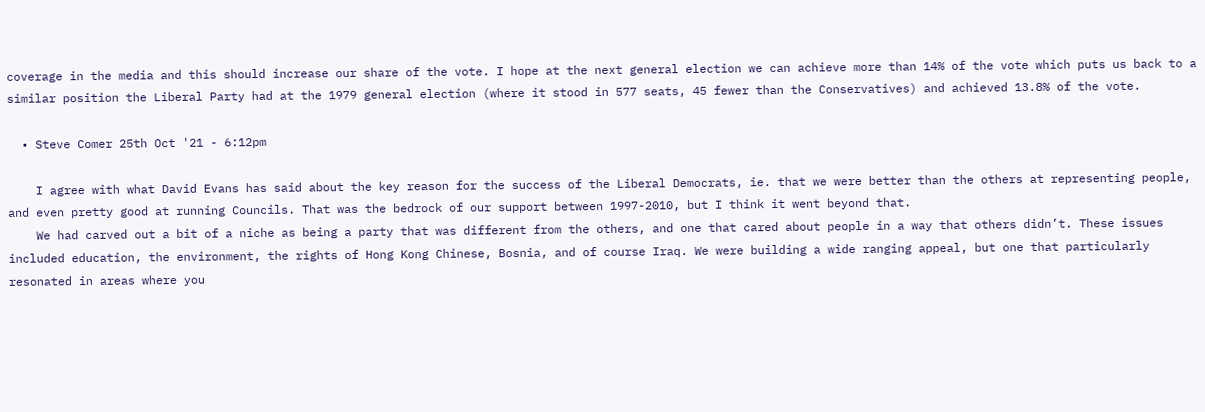coverage in the media and this should increase our share of the vote. I hope at the next general election we can achieve more than 14% of the vote which puts us back to a similar position the Liberal Party had at the 1979 general election (where it stood in 577 seats, 45 fewer than the Conservatives) and achieved 13.8% of the vote.

  • Steve Comer 25th Oct '21 - 6:12pm

    I agree with what David Evans has said about the key reason for the success of the Liberal Democrats, ie. that we were better than the others at representing people, and even pretty good at running Councils. That was the bedrock of our support between 1997-2010, but I think it went beyond that.
    We had carved out a bit of a niche as being a party that was different from the others, and one that cared about people in a way that others didn’t. These issues included education, the environment, the rights of Hong Kong Chinese, Bosnia, and of course Iraq. We were building a wide ranging appeal, but one that particularly resonated in areas where you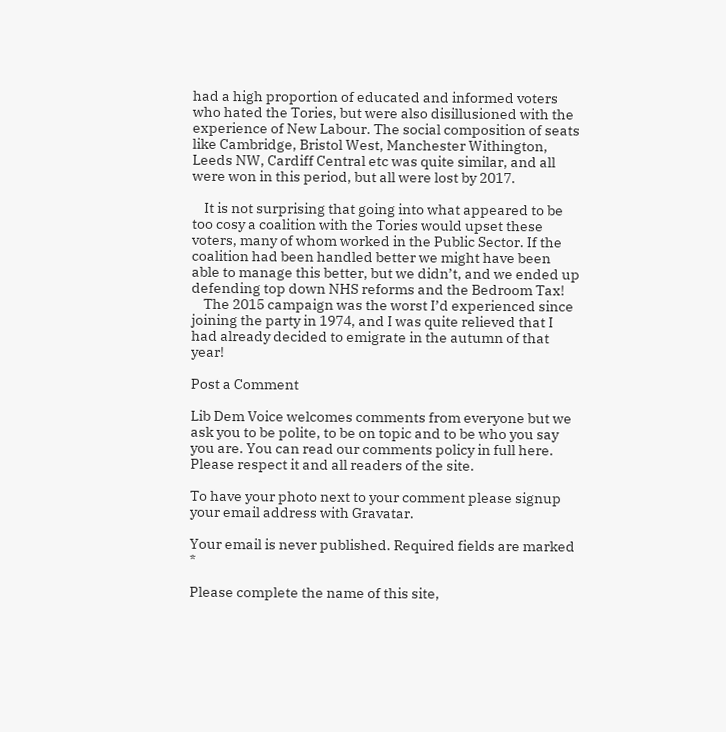had a high proportion of educated and informed voters who hated the Tories, but were also disillusioned with the experience of New Labour. The social composition of seats like Cambridge, Bristol West, Manchester Withington, Leeds NW, Cardiff Central etc was quite similar, and all were won in this period, but all were lost by 2017.

    It is not surprising that going into what appeared to be too cosy a coalition with the Tories would upset these voters, many of whom worked in the Public Sector. If the coalition had been handled better we might have been able to manage this better, but we didn’t, and we ended up defending top down NHS reforms and the Bedroom Tax!
    The 2015 campaign was the worst I’d experienced since joining the party in 1974, and I was quite relieved that I had already decided to emigrate in the autumn of that year!

Post a Comment

Lib Dem Voice welcomes comments from everyone but we ask you to be polite, to be on topic and to be who you say you are. You can read our comments policy in full here. Please respect it and all readers of the site.

To have your photo next to your comment please signup your email address with Gravatar.

Your email is never published. Required fields are marked *

Please complete the name of this site,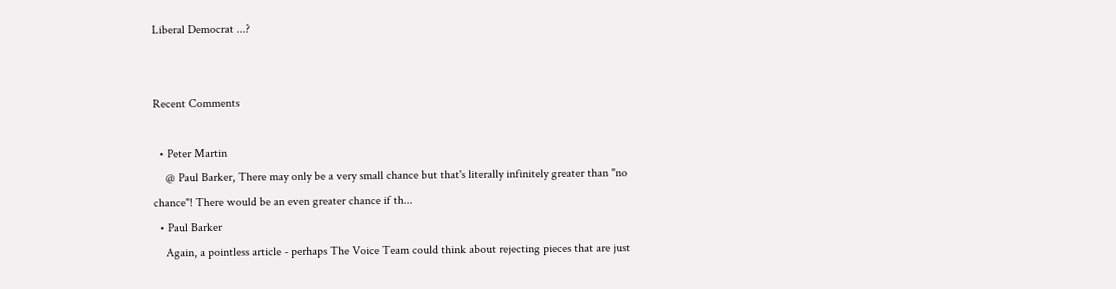Liberal Democrat ...?


Recent Comments

  • Peter Martin
    @ Paul Barker, There may only be a very small chance but that's literally infinitely greater than "no chance"! There would be an even greater chance if th...
  • Paul Barker
    Again, a pointless article - perhaps The Voice Team could think about rejecting pieces that are just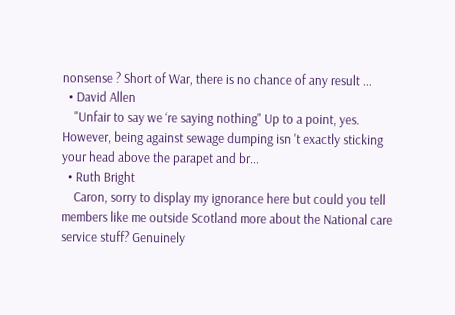nonsense ? Short of War, there is no chance of any result ...
  • David Allen
    "Unfair to say we ‘re saying nothing" Up to a point, yes. However, being against sewage dumping isn 't exactly sticking your head above the parapet and br...
  • Ruth Bright
    Caron, sorry to display my ignorance here but could you tell members like me outside Scotland more about the National care service stuff? Genuinely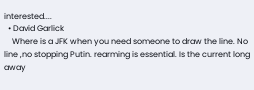interested....
  • David Garlick
    Where is a JFK when you need someone to draw the line. No line ,no stopping Putin. rearming is essential. Is the current long away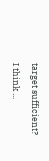target sufficient? I think ...